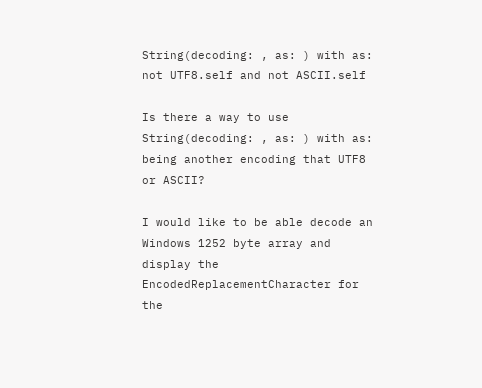String(decoding: , as: ) with as: not UTF8.self and not ASCII.self

Is there a way to use String(decoding: , as: ) with as: being another encoding that UTF8 or ASCII?

I would like to be able decode an Windows 1252 byte array and display the EncodedReplacementCharacter for the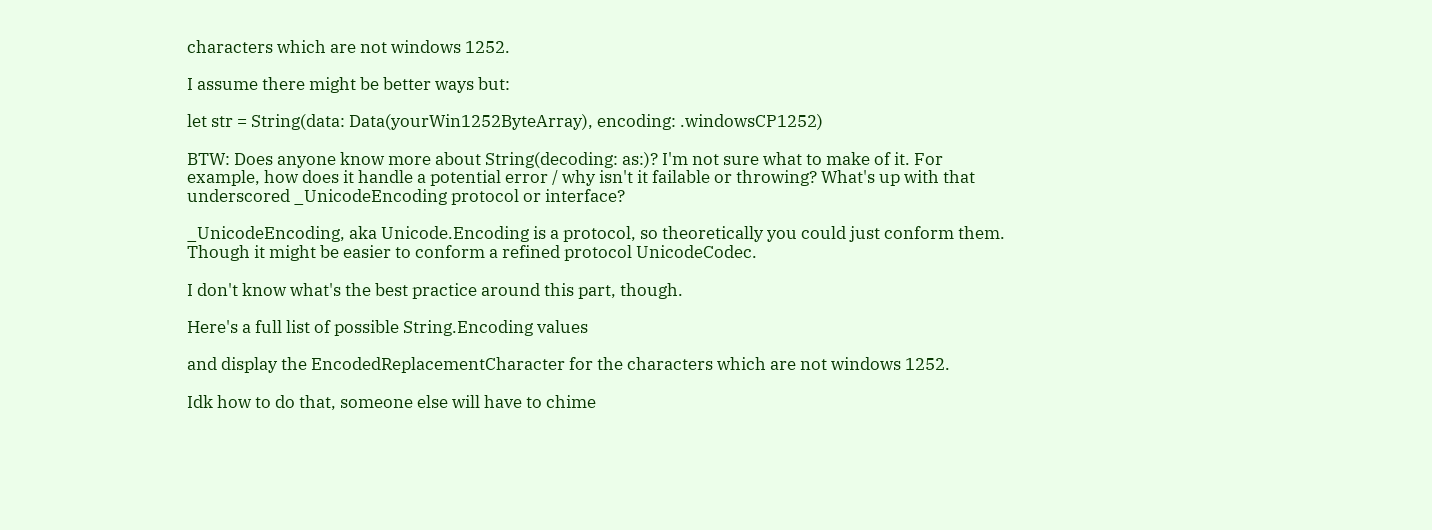characters which are not windows 1252.

I assume there might be better ways but:

let str = String(data: Data(yourWin1252ByteArray), encoding: .windowsCP1252)

BTW: Does anyone know more about String(decoding: as:)? I'm not sure what to make of it. For example, how does it handle a potential error / why isn't it failable or throwing? What's up with that underscored _UnicodeEncoding protocol or interface?

_UnicodeEncoding, aka Unicode.Encoding is a protocol, so theoretically you could just conform them. Though it might be easier to conform a refined protocol UnicodeCodec.

I don't know what's the best practice around this part, though.

Here's a full list of possible String.Encoding values

and display the EncodedReplacementCharacter for the characters which are not windows 1252.

Idk how to do that, someone else will have to chime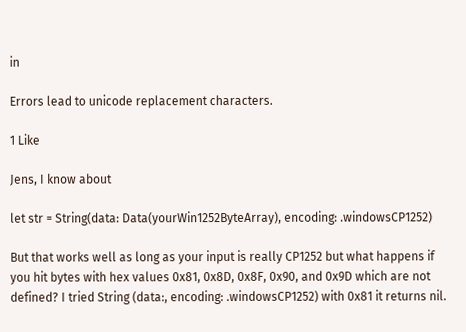in

Errors lead to unicode replacement characters.

1 Like

Jens, I know about

let str = String(data: Data(yourWin1252ByteArray), encoding: .windowsCP1252)

But that works well as long as your input is really CP1252 but what happens if you hit bytes with hex values 0x81, 0x8D, 0x8F, 0x90, and 0x9D which are not defined? I tried String (data:, encoding: .windowsCP1252) with 0x81 it returns nil.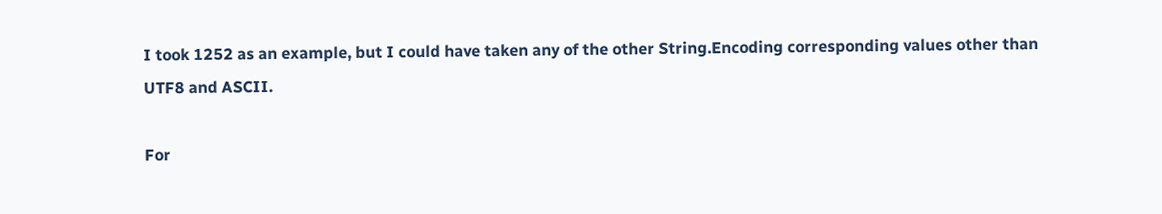I took 1252 as an example, but I could have taken any of the other String.Encoding corresponding values other than UTF8 and ASCII.

For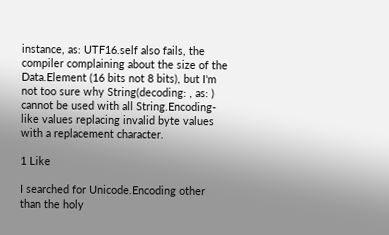instance, as: UTF16.self also fails, the compiler complaining about the size of the Data.Element (16 bits not 8 bits), but I'm not too sure why String(decoding: , as: ) cannot be used with all String.Encoding-like values replacing invalid byte values with a replacement character.

1 Like

I searched for Unicode.Encoding other than the holy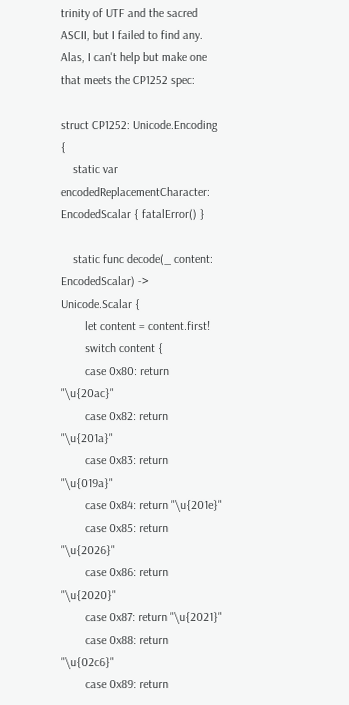trinity of UTF and the sacred ASCII, but I failed to find any. Alas, I can't help but make one that meets the CP1252 spec:

struct CP1252: Unicode.Encoding {
    static var encodedReplacementCharacter: EncodedScalar { fatalError() }

    static func decode(_ content: EncodedScalar) -> Unicode.Scalar {
        let content = content.first!
        switch content {
        case 0x80: return "\u{20ac}"
        case 0x82: return "\u{201a}"
        case 0x83: return "\u{019a}"
        case 0x84: return "\u{201e}"
        case 0x85: return "\u{2026}"
        case 0x86: return "\u{2020}"
        case 0x87: return "\u{2021}"
        case 0x88: return "\u{02c6}"
        case 0x89: return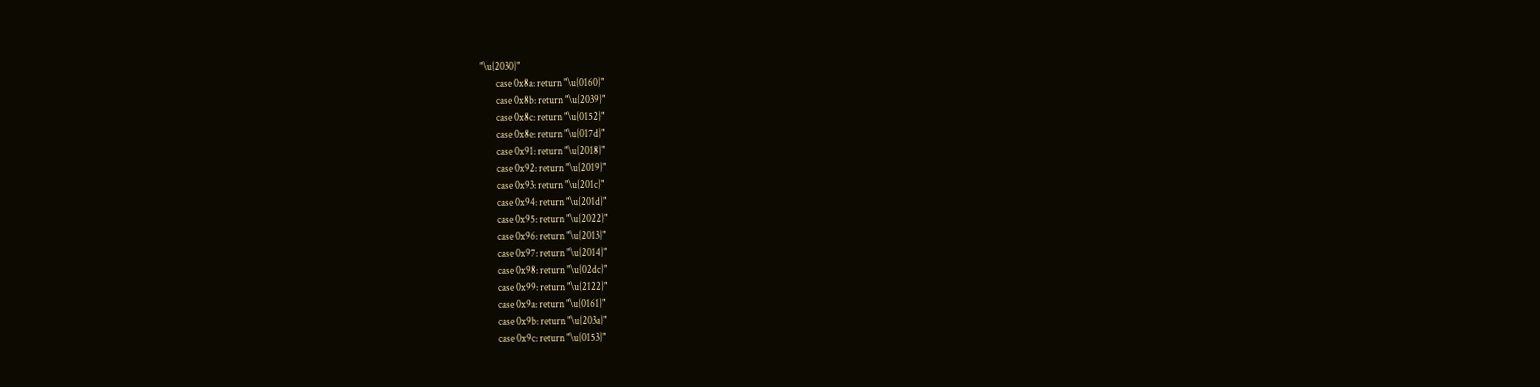"\u{2030}"
        case 0x8a: return "\u{0160}"
        case 0x8b: return "\u{2039}"
        case 0x8c: return "\u{0152}"
        case 0x8e: return "\u{017d}"
        case 0x91: return "\u{2018}"
        case 0x92: return "\u{2019}"
        case 0x93: return "\u{201c}"
        case 0x94: return "\u{201d}"
        case 0x95: return "\u{2022}"
        case 0x96: return "\u{2013}"
        case 0x97: return "\u{2014}"
        case 0x98: return "\u{02dc}"
        case 0x99: return "\u{2122}"
        case 0x9a: return "\u{0161}"
        case 0x9b: return "\u{203a}"
        case 0x9c: return "\u{0153}"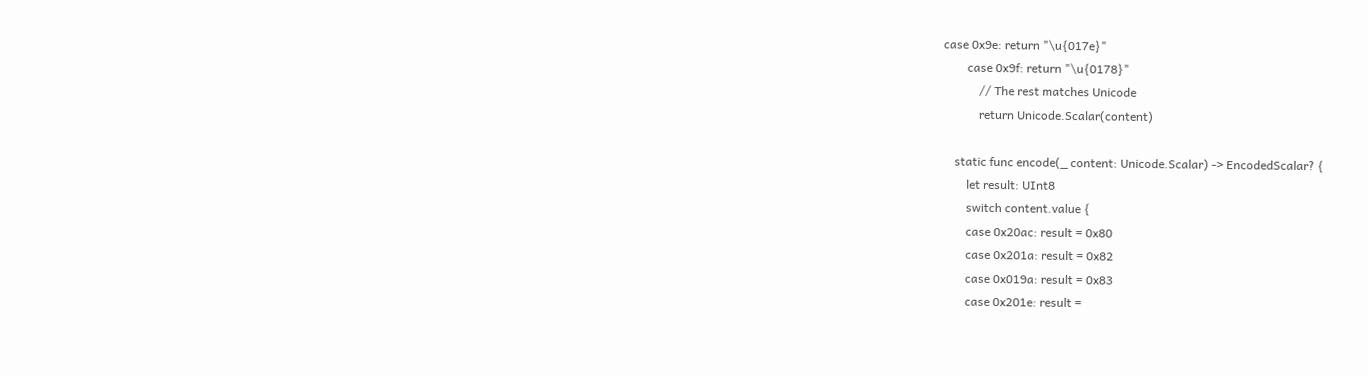case 0x9e: return "\u{017e}"
        case 0x9f: return "\u{0178}"
            // The rest matches Unicode
            return Unicode.Scalar(content)

    static func encode(_ content: Unicode.Scalar) -> EncodedScalar? {
        let result: UInt8
        switch content.value {
        case 0x20ac: result = 0x80
        case 0x201a: result = 0x82
        case 0x019a: result = 0x83
        case 0x201e: result =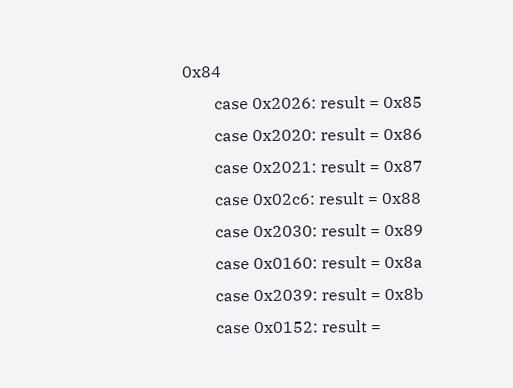0x84
        case 0x2026: result = 0x85
        case 0x2020: result = 0x86
        case 0x2021: result = 0x87
        case 0x02c6: result = 0x88
        case 0x2030: result = 0x89
        case 0x0160: result = 0x8a
        case 0x2039: result = 0x8b
        case 0x0152: result =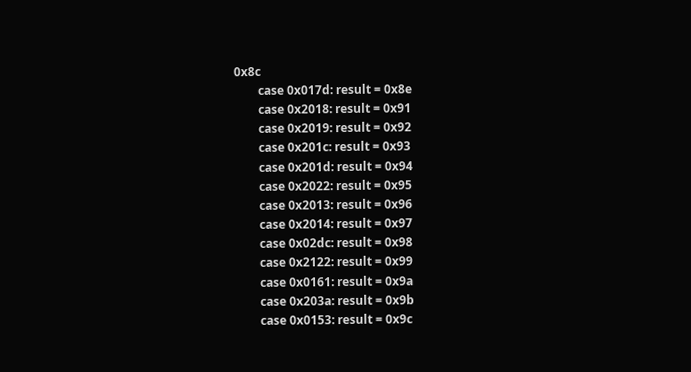0x8c
        case 0x017d: result = 0x8e
        case 0x2018: result = 0x91
        case 0x2019: result = 0x92
        case 0x201c: result = 0x93
        case 0x201d: result = 0x94
        case 0x2022: result = 0x95
        case 0x2013: result = 0x96
        case 0x2014: result = 0x97
        case 0x02dc: result = 0x98
        case 0x2122: result = 0x99
        case 0x0161: result = 0x9a
        case 0x203a: result = 0x9b
        case 0x0153: result = 0x9c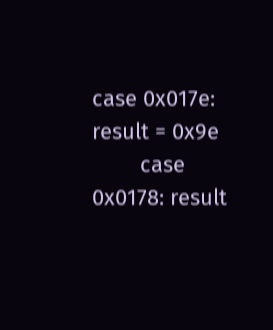case 0x017e: result = 0x9e
        case 0x0178: result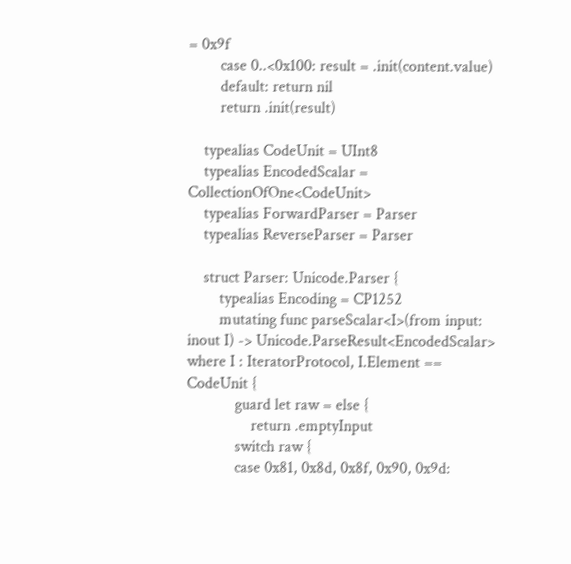= 0x9f
        case 0..<0x100: result = .init(content.value)
        default: return nil
        return .init(result)

    typealias CodeUnit = UInt8
    typealias EncodedScalar = CollectionOfOne<CodeUnit>
    typealias ForwardParser = Parser
    typealias ReverseParser = Parser

    struct Parser: Unicode.Parser {
        typealias Encoding = CP1252
        mutating func parseScalar<I>(from input: inout I) -> Unicode.ParseResult<EncodedScalar> where I : IteratorProtocol, I.Element == CodeUnit {
            guard let raw = else {
                return .emptyInput
            switch raw {
            case 0x81, 0x8d, 0x8f, 0x90, 0x9d: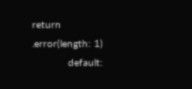return .error(length: 1)
            default: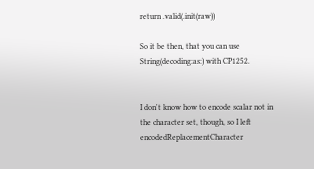return .valid(.init(raw))

So it be then, that you can use String(decoding:as:) with CP1252.


I don't know how to encode scalar not in the character set, though, so I left encodedReplacementCharacter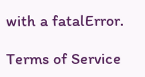with a fatalError.

Terms of Service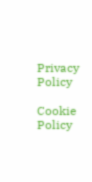Privacy Policy

Cookie Policy